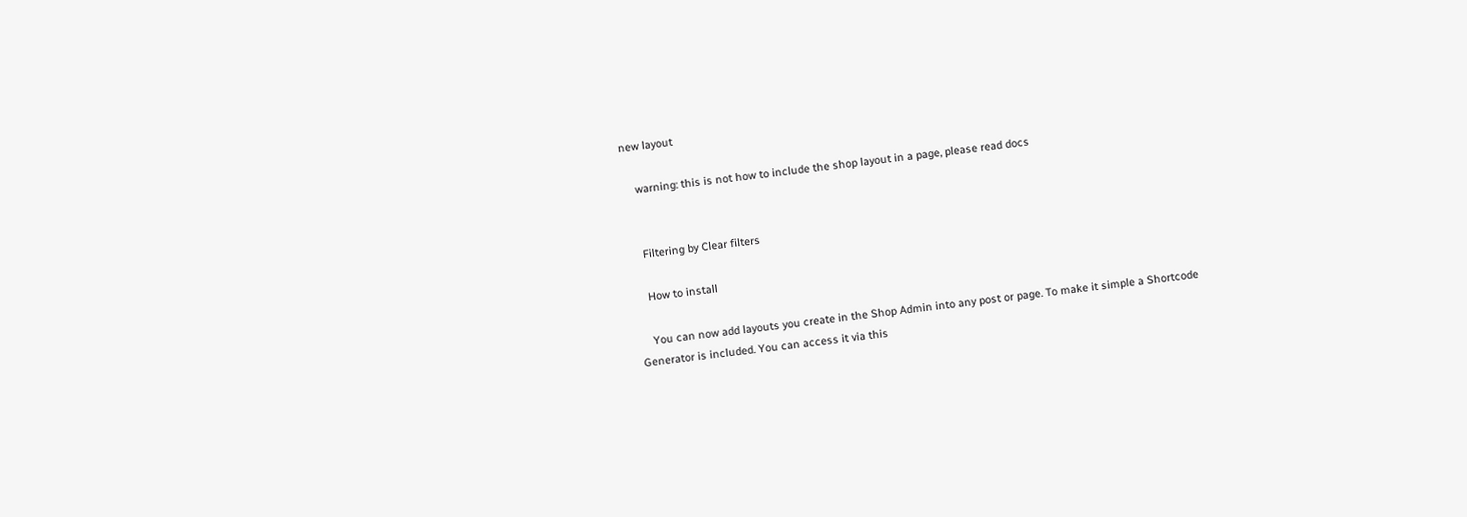new layout

    warning: this is not how to include the shop layout in a page, please read docs


    Filtering by Clear filters

    How to install

    You can now add layouts you create in the Shop Admin into any post or page. To make it simple a Shortcode Generator is included. You can access it via this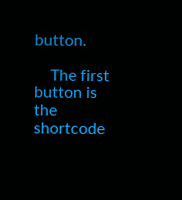button.

    The first button is the shortcode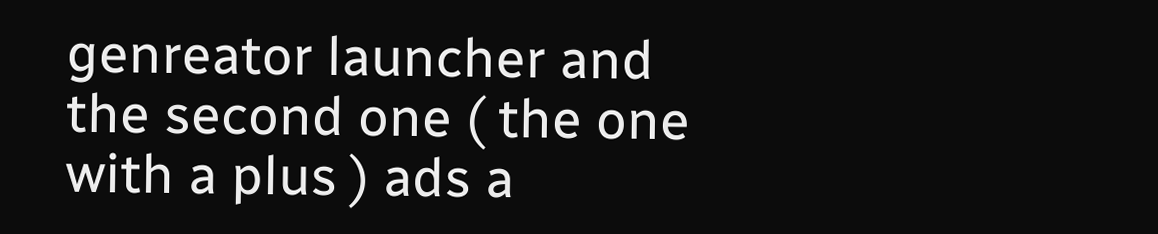genreator launcher and the second one ( the one with a plus ) ads a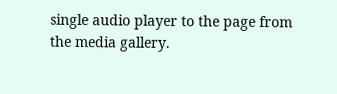single audio player to the page from the media gallery.